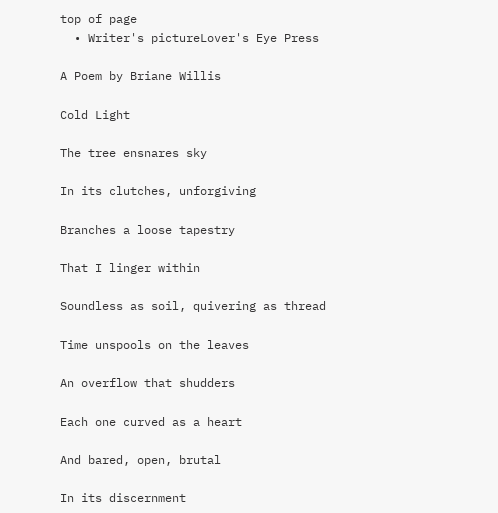top of page
  • Writer's pictureLover's Eye Press

A Poem by Briane Willis

Cold Light

The tree ensnares sky

In its clutches, unforgiving

Branches a loose tapestry

That I linger within

Soundless as soil, quivering as thread

Time unspools on the leaves

An overflow that shudders

Each one curved as a heart

And bared, open, brutal

In its discernment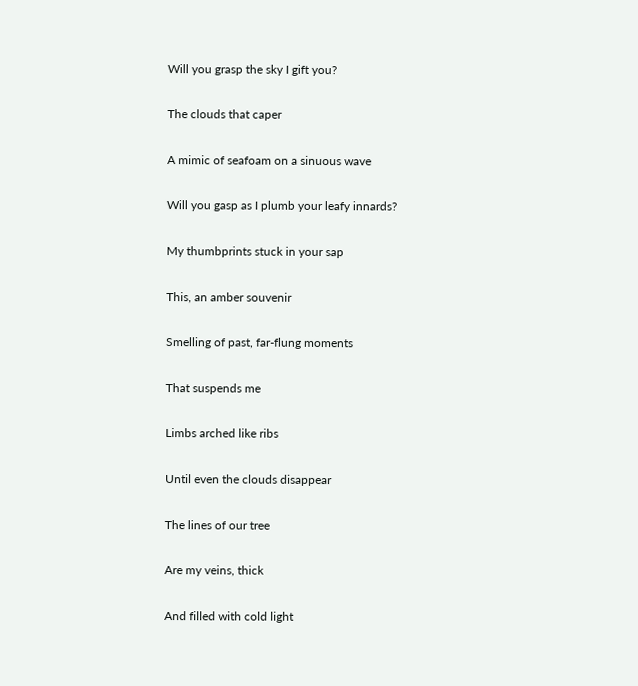Will you grasp the sky I gift you?

The clouds that caper

A mimic of seafoam on a sinuous wave

Will you gasp as I plumb your leafy innards?

My thumbprints stuck in your sap

This, an amber souvenir

Smelling of past, far-flung moments

That suspends me

Limbs arched like ribs

Until even the clouds disappear

The lines of our tree

Are my veins, thick

And filled with cold light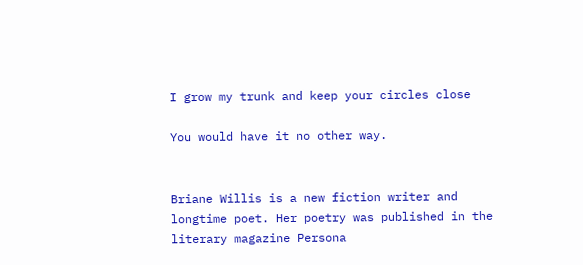I grow my trunk and keep your circles close

You would have it no other way.


Briane Willis is a new fiction writer and longtime poet. Her poetry was published in the literary magazine Persona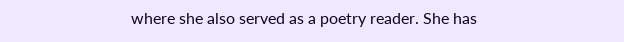where she also served as a poetry reader. She has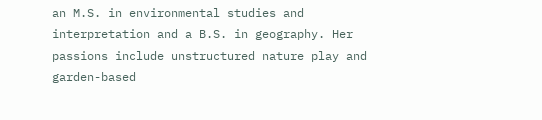an M.S. in environmental studies and interpretation and a B.S. in geography. Her passions include unstructured nature play and garden-based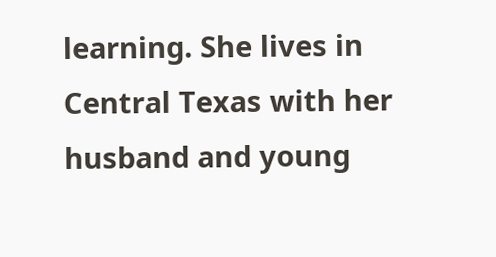learning. She lives in Central Texas with her husband and young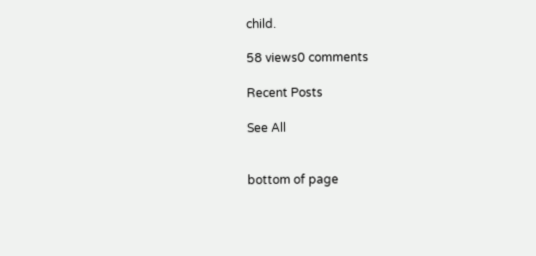child.

58 views0 comments

Recent Posts

See All


bottom of page